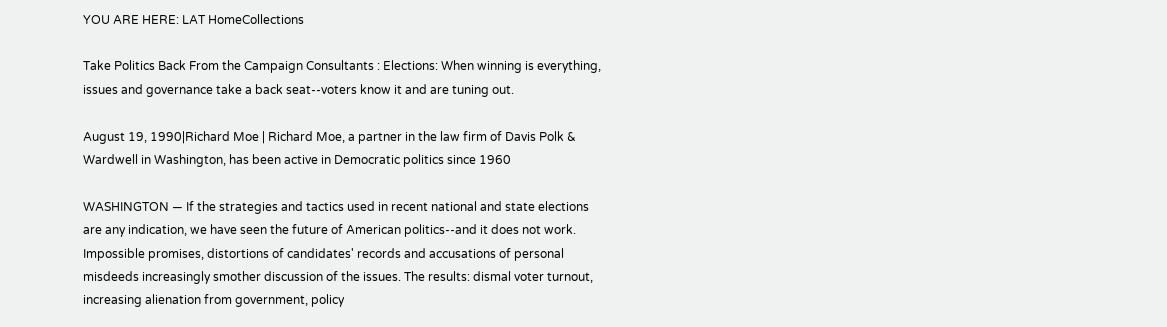YOU ARE HERE: LAT HomeCollections

Take Politics Back From the Campaign Consultants : Elections: When winning is everything, issues and governance take a back seat--voters know it and are tuning out.

August 19, 1990|Richard Moe | Richard Moe, a partner in the law firm of Davis Polk & Wardwell in Washington, has been active in Democratic politics since 1960

WASHINGTON — If the strategies and tactics used in recent national and state elections are any indication, we have seen the future of American politics--and it does not work. Impossible promises, distortions of candidates' records and accusations of personal misdeeds increasingly smother discussion of the issues. The results: dismal voter turnout, increasing alienation from government, policy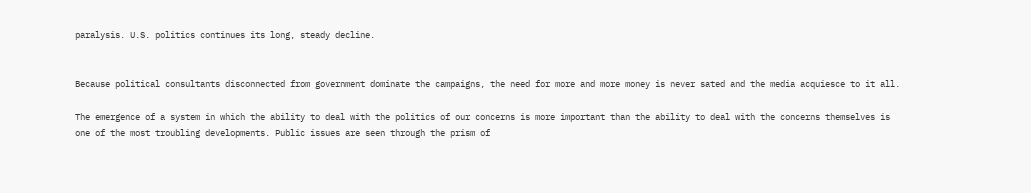paralysis. U.S. politics continues its long, steady decline.


Because political consultants disconnected from government dominate the campaigns, the need for more and more money is never sated and the media acquiesce to it all.

The emergence of a system in which the ability to deal with the politics of our concerns is more important than the ability to deal with the concerns themselves is one of the most troubling developments. Public issues are seen through the prism of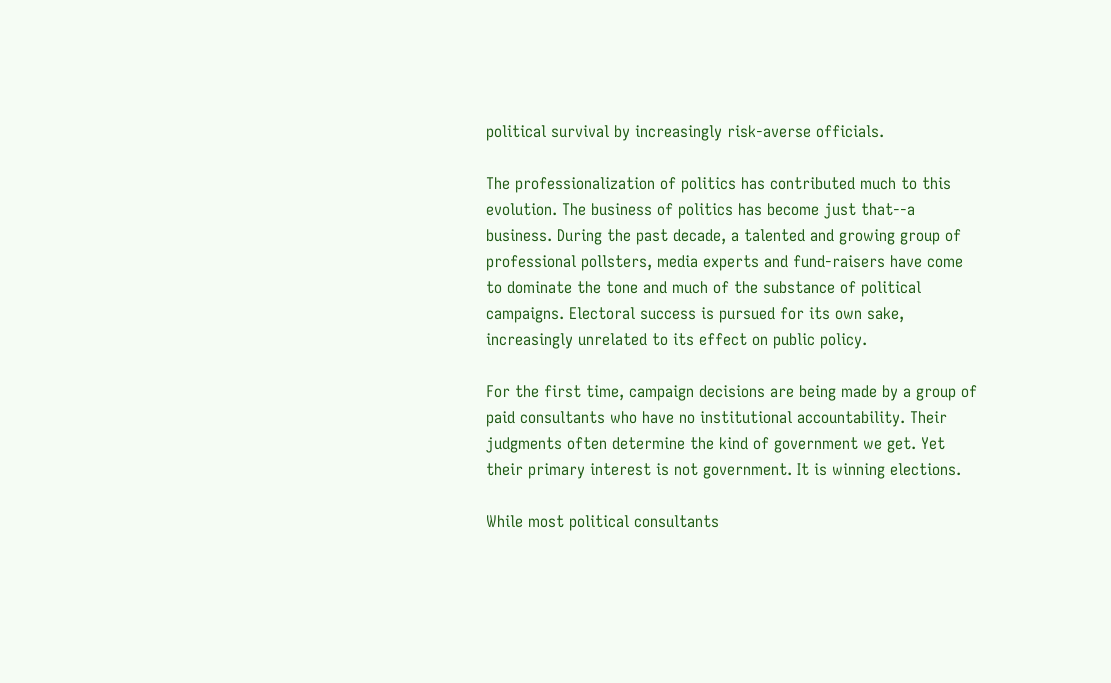political survival by increasingly risk-averse officials.

The professionalization of politics has contributed much to this evolution. The business of politics has become just that--a business. During the past decade, a talented and growing group of professional pollsters, media experts and fund-raisers have come to dominate the tone and much of the substance of political campaigns. Electoral success is pursued for its own sake, increasingly unrelated to its effect on public policy.

For the first time, campaign decisions are being made by a group of paid consultants who have no institutional accountability. Their judgments often determine the kind of government we get. Yet their primary interest is not government. It is winning elections.

While most political consultants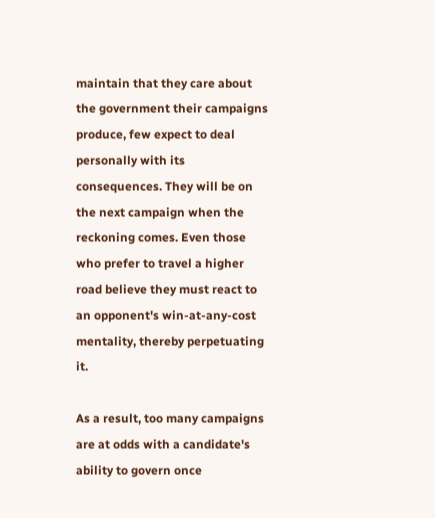maintain that they care about the government their campaigns produce, few expect to deal personally with its consequences. They will be on the next campaign when the reckoning comes. Even those who prefer to travel a higher road believe they must react to an opponent's win-at-any-cost mentality, thereby perpetuating it.

As a result, too many campaigns are at odds with a candidate's ability to govern once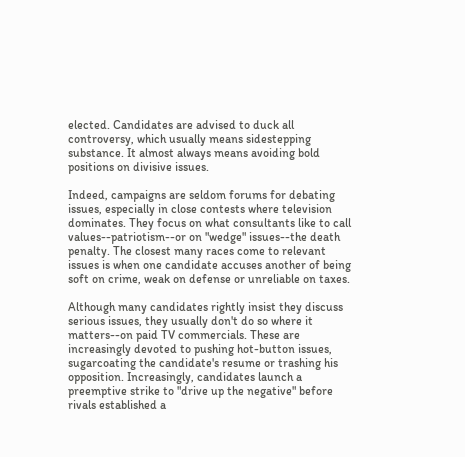elected. Candidates are advised to duck all controversy, which usually means sidestepping substance. It almost always means avoiding bold positions on divisive issues.

Indeed, campaigns are seldom forums for debating issues, especially in close contests where television dominates. They focus on what consultants like to call values--patriotism--or on "wedge" issues--the death penalty. The closest many races come to relevant issues is when one candidate accuses another of being soft on crime, weak on defense or unreliable on taxes.

Although many candidates rightly insist they discuss serious issues, they usually don't do so where it matters--on paid TV commercials. These are increasingly devoted to pushing hot-button issues, sugarcoating the candidate's resume or trashing his opposition. Increasingly, candidates launch a preemptive strike to "drive up the negative" before rivals established a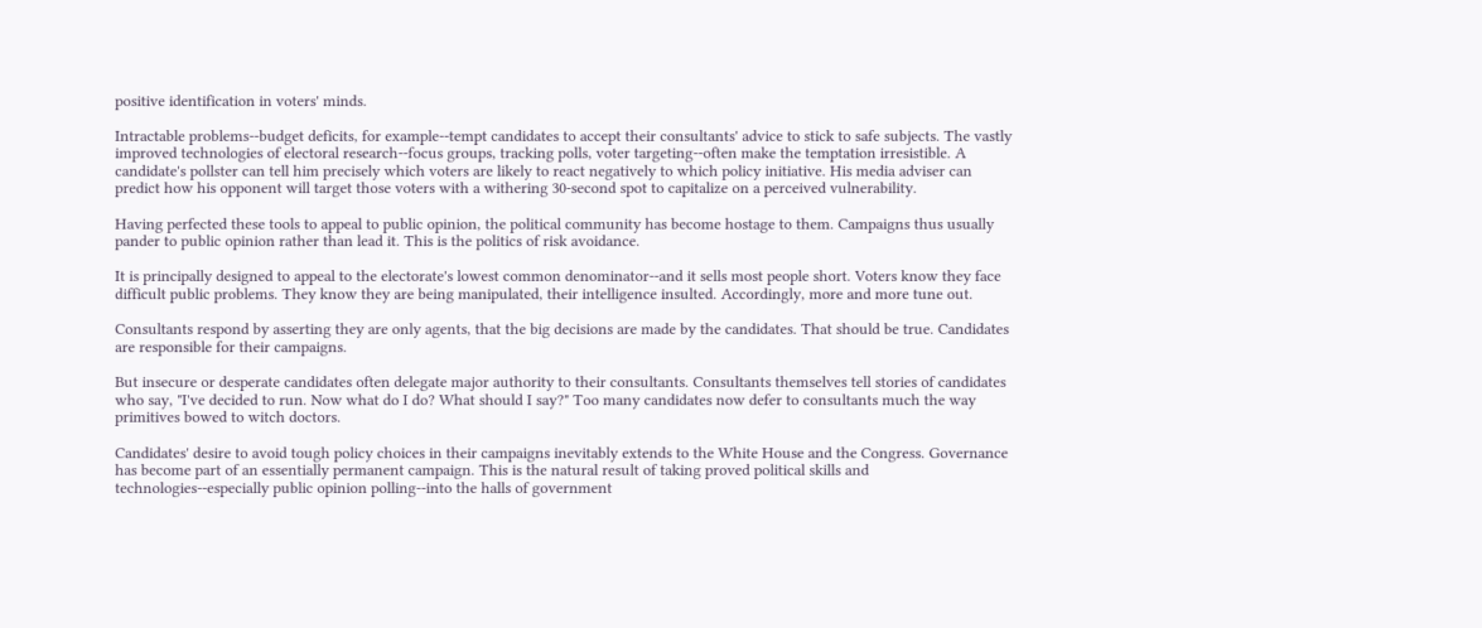positive identification in voters' minds.

Intractable problems--budget deficits, for example--tempt candidates to accept their consultants' advice to stick to safe subjects. The vastly improved technologies of electoral research--focus groups, tracking polls, voter targeting--often make the temptation irresistible. A candidate's pollster can tell him precisely which voters are likely to react negatively to which policy initiative. His media adviser can predict how his opponent will target those voters with a withering 30-second spot to capitalize on a perceived vulnerability.

Having perfected these tools to appeal to public opinion, the political community has become hostage to them. Campaigns thus usually pander to public opinion rather than lead it. This is the politics of risk avoidance.

It is principally designed to appeal to the electorate's lowest common denominator--and it sells most people short. Voters know they face difficult public problems. They know they are being manipulated, their intelligence insulted. Accordingly, more and more tune out.

Consultants respond by asserting they are only agents, that the big decisions are made by the candidates. That should be true. Candidates are responsible for their campaigns.

But insecure or desperate candidates often delegate major authority to their consultants. Consultants themselves tell stories of candidates who say, "I've decided to run. Now what do I do? What should I say?" Too many candidates now defer to consultants much the way primitives bowed to witch doctors.

Candidates' desire to avoid tough policy choices in their campaigns inevitably extends to the White House and the Congress. Governance has become part of an essentially permanent campaign. This is the natural result of taking proved political skills and technologies--especially public opinion polling--into the halls of government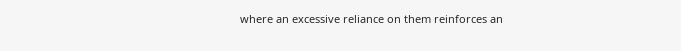where an excessive reliance on them reinforces an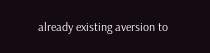already existing aversion to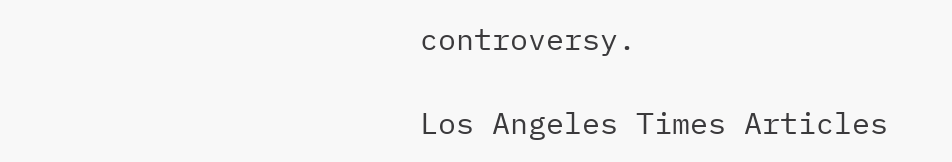controversy.

Los Angeles Times Articles